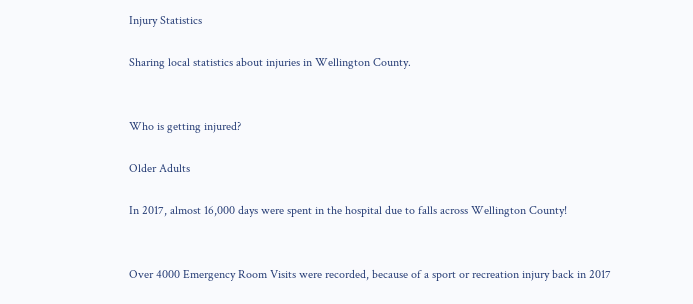Injury Statistics

Sharing local statistics about injuries in Wellington County.


Who is getting injured?

Older Adults

In 2017, almost 16,000 days were spent in the hospital due to falls across Wellington County!


Over 4000 Emergency Room Visits were recorded, because of a sport or recreation injury back in 2017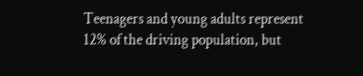Teenagers and young adults represent 12% of the driving population, but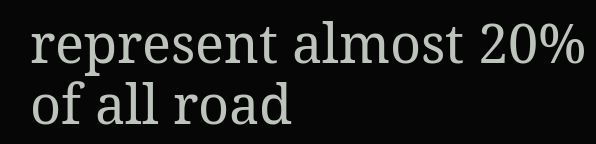represent almost 20% of all road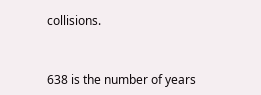collisions.


638 is the number of years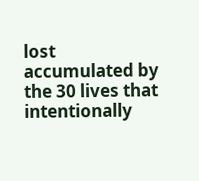lost accumulated by the 30 lives that intentionally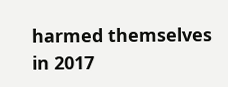harmed themselves in 2017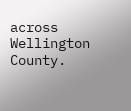across Wellington County.